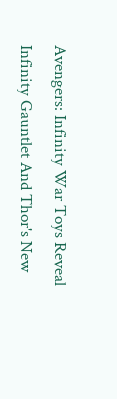Avengers: Infinity War Toys Reveal Infinity Gauntlet And Thor's New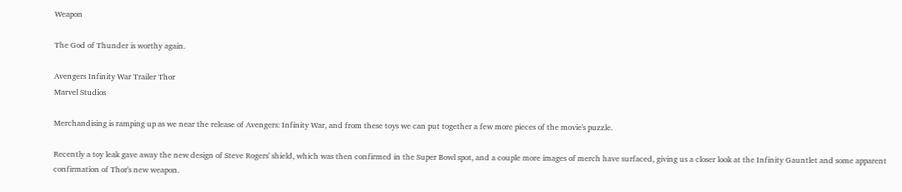Weapon

The God of Thunder is worthy again.

Avengers Infinity War Trailer Thor
Marvel Studios

Merchandising is ramping up as we near the release of Avengers: Infinity War, and from these toys we can put together a few more pieces of the movie's puzzle.

Recently a toy leak gave away the new design of Steve Rogers' shield, which was then confirmed in the Super Bowl spot, and a couple more images of merch have surfaced, giving us a closer look at the Infinity Gauntlet and some apparent confirmation of Thor's new weapon.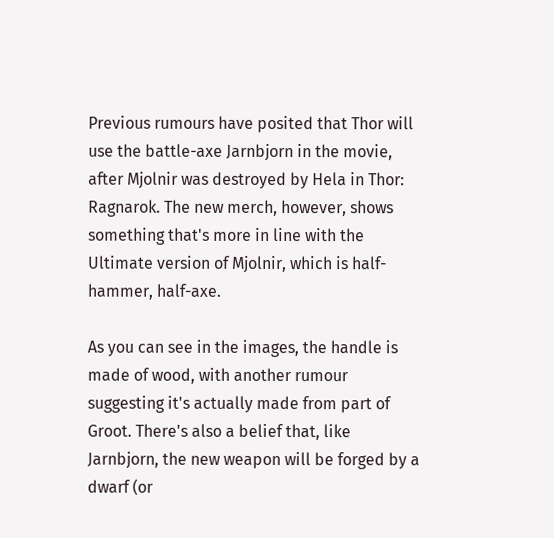Previous rumours have posited that Thor will use the battle-axe Jarnbjorn in the movie, after Mjolnir was destroyed by Hela in Thor: Ragnarok. The new merch, however, shows something that's more in line with the Ultimate version of Mjolnir, which is half-hammer, half-axe.

As you can see in the images, the handle is made of wood, with another rumour suggesting it's actually made from part of Groot. There's also a belief that, like Jarnbjorn, the new weapon will be forged by a dwarf (or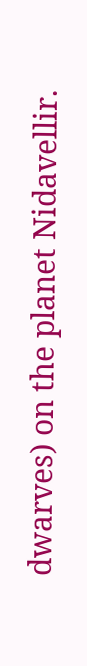dwarves) on the planet Nidavellir.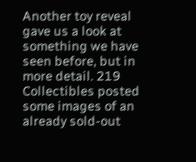Another toy reveal gave us a look at something we have seen before, but in more detail. 219 Collectibles posted some images of an already sold-out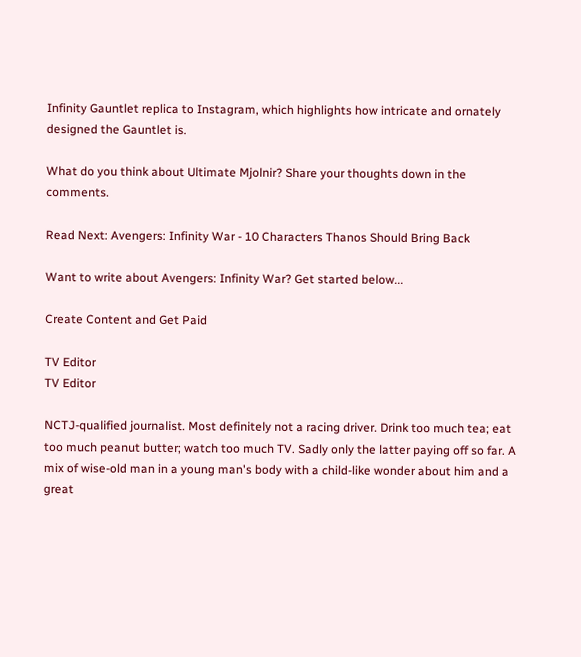Infinity Gauntlet replica to Instagram, which highlights how intricate and ornately designed the Gauntlet is.

What do you think about Ultimate Mjolnir? Share your thoughts down in the comments.

Read Next: Avengers: Infinity War - 10 Characters Thanos Should Bring Back

Want to write about Avengers: Infinity War? Get started below...

Create Content and Get Paid

TV Editor
TV Editor

NCTJ-qualified journalist. Most definitely not a racing driver. Drink too much tea; eat too much peanut butter; watch too much TV. Sadly only the latter paying off so far. A mix of wise-old man in a young man's body with a child-like wonder about him and a great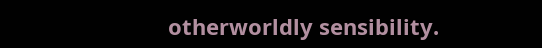otherworldly sensibility.